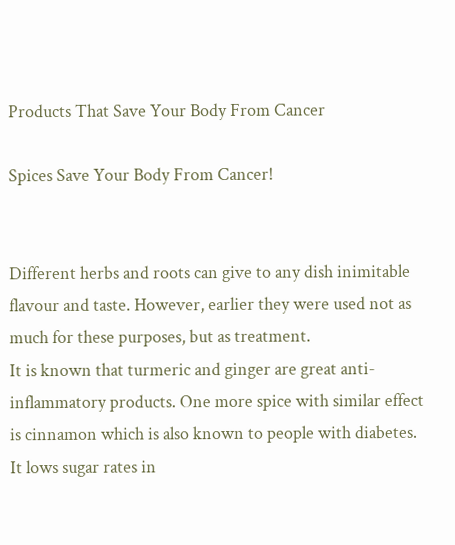Products That Save Your Body From Cancer

Spices Save Your Body From Cancer!


Different herbs and roots can give to any dish inimitable flavour and taste. However, earlier they were used not as much for these purposes, but as treatment.
It is known that turmeric and ginger are great anti-inflammatory products. One more spice with similar effect is cinnamon which is also known to people with diabetes. It lows sugar rates in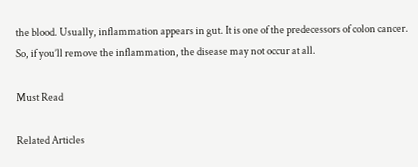the blood. Usually, inflammation appears in gut. It is one of the predecessors of colon cancer. So, if you’ll remove the inflammation, the disease may not occur at all.

Must Read

Related Articles